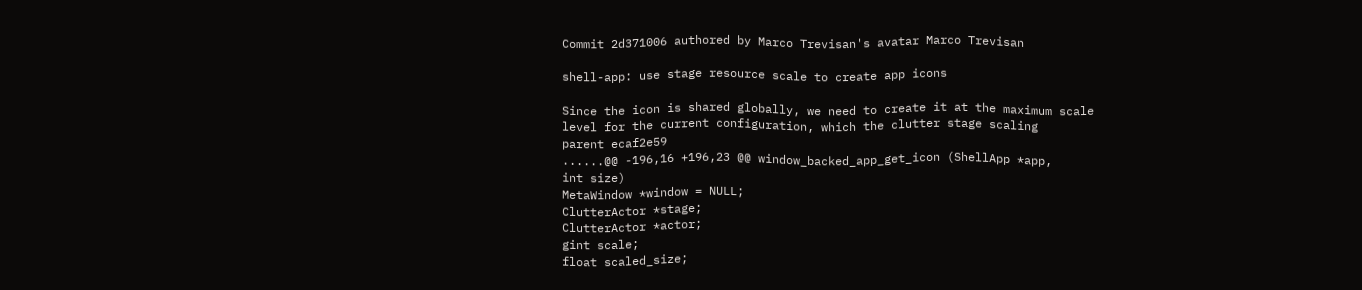Commit 2d371006 authored by Marco Trevisan's avatar Marco Trevisan

shell-app: use stage resource scale to create app icons

Since the icon is shared globally, we need to create it at the maximum scale
level for the current configuration, which the clutter stage scaling
parent ecaf2e59
......@@ -196,16 +196,23 @@ window_backed_app_get_icon (ShellApp *app,
int size)
MetaWindow *window = NULL;
ClutterActor *stage;
ClutterActor *actor;
gint scale;
float scaled_size;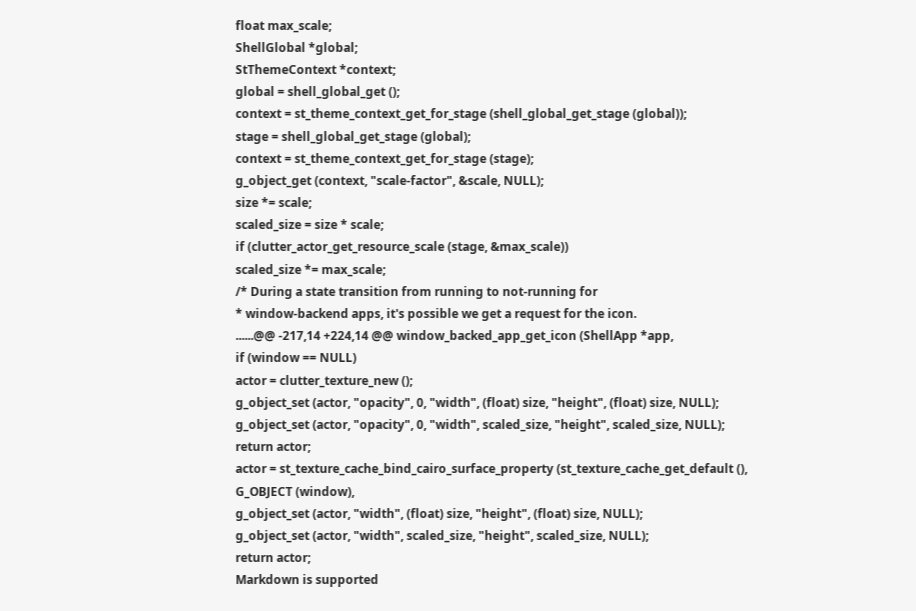float max_scale;
ShellGlobal *global;
StThemeContext *context;
global = shell_global_get ();
context = st_theme_context_get_for_stage (shell_global_get_stage (global));
stage = shell_global_get_stage (global);
context = st_theme_context_get_for_stage (stage);
g_object_get (context, "scale-factor", &scale, NULL);
size *= scale;
scaled_size = size * scale;
if (clutter_actor_get_resource_scale (stage, &max_scale))
scaled_size *= max_scale;
/* During a state transition from running to not-running for
* window-backend apps, it's possible we get a request for the icon.
......@@ -217,14 +224,14 @@ window_backed_app_get_icon (ShellApp *app,
if (window == NULL)
actor = clutter_texture_new ();
g_object_set (actor, "opacity", 0, "width", (float) size, "height", (float) size, NULL);
g_object_set (actor, "opacity", 0, "width", scaled_size, "height", scaled_size, NULL);
return actor;
actor = st_texture_cache_bind_cairo_surface_property (st_texture_cache_get_default (),
G_OBJECT (window),
g_object_set (actor, "width", (float) size, "height", (float) size, NULL);
g_object_set (actor, "width", scaled_size, "height", scaled_size, NULL);
return actor;
Markdown is supported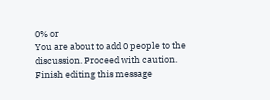0% or
You are about to add 0 people to the discussion. Proceed with caution.
Finish editing this message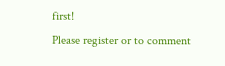first!
Please register or to comment